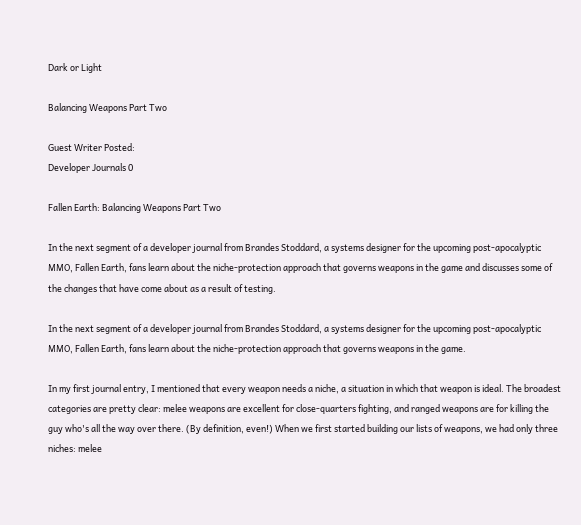Dark or Light

Balancing Weapons Part Two

Guest Writer Posted:
Developer Journals 0

Fallen Earth: Balancing Weapons Part Two

In the next segment of a developer journal from Brandes Stoddard, a systems designer for the upcoming post-apocalyptic MMO, Fallen Earth, fans learn about the niche-protection approach that governs weapons in the game and discusses some of the changes that have come about as a result of testing.

In the next segment of a developer journal from Brandes Stoddard, a systems designer for the upcoming post-apocalyptic MMO, Fallen Earth, fans learn about the niche-protection approach that governs weapons in the game.

In my first journal entry, I mentioned that every weapon needs a niche, a situation in which that weapon is ideal. The broadest categories are pretty clear: melee weapons are excellent for close-quarters fighting, and ranged weapons are for killing the guy who's all the way over there. (By definition, even!) When we first started building our lists of weapons, we had only three niches: melee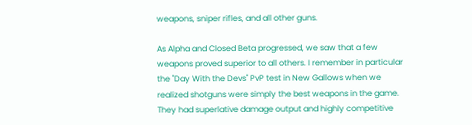weapons, sniper rifles, and all other guns.

As Alpha and Closed Beta progressed, we saw that a few weapons proved superior to all others. I remember in particular the "Day With the Devs" PvP test in New Gallows when we realized shotguns were simply the best weapons in the game. They had superlative damage output and highly competitive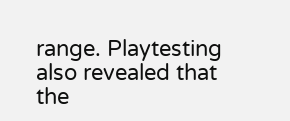range. Playtesting also revealed that the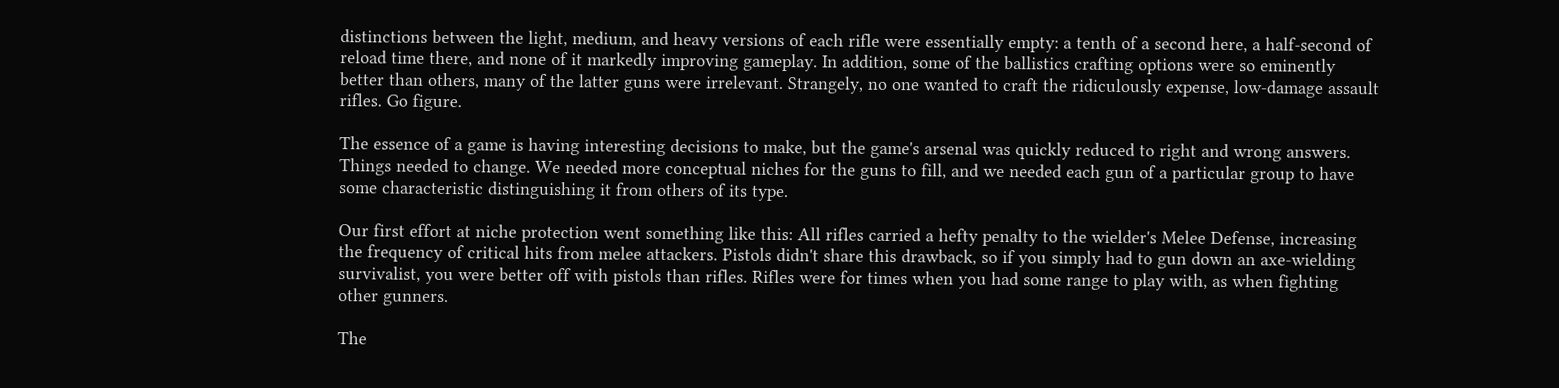distinctions between the light, medium, and heavy versions of each rifle were essentially empty: a tenth of a second here, a half-second of reload time there, and none of it markedly improving gameplay. In addition, some of the ballistics crafting options were so eminently better than others, many of the latter guns were irrelevant. Strangely, no one wanted to craft the ridiculously expense, low-damage assault rifles. Go figure.

The essence of a game is having interesting decisions to make, but the game's arsenal was quickly reduced to right and wrong answers. Things needed to change. We needed more conceptual niches for the guns to fill, and we needed each gun of a particular group to have some characteristic distinguishing it from others of its type.

Our first effort at niche protection went something like this: All rifles carried a hefty penalty to the wielder's Melee Defense, increasing the frequency of critical hits from melee attackers. Pistols didn't share this drawback, so if you simply had to gun down an axe-wielding survivalist, you were better off with pistols than rifles. Rifles were for times when you had some range to play with, as when fighting other gunners.

The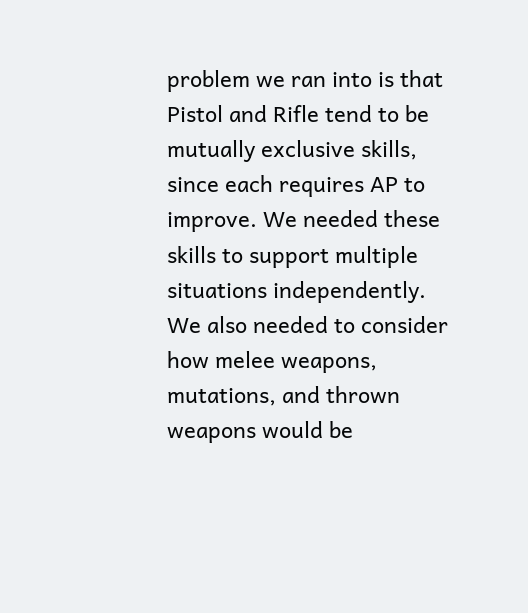problem we ran into is that Pistol and Rifle tend to be mutually exclusive skills, since each requires AP to improve. We needed these skills to support multiple situations independently. We also needed to consider how melee weapons, mutations, and thrown weapons would be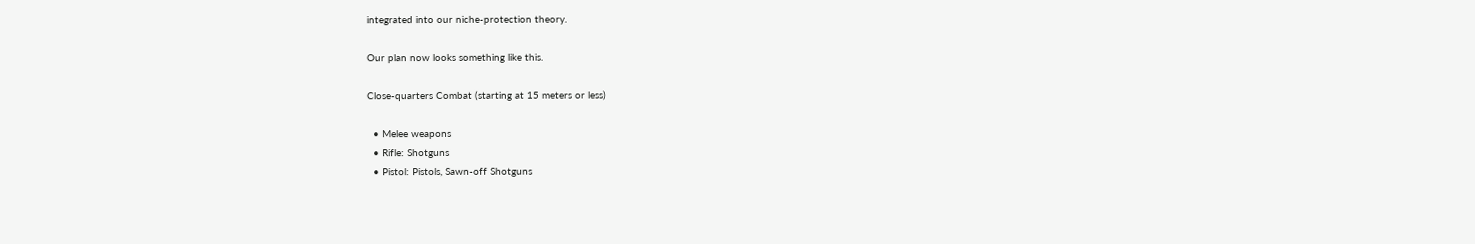integrated into our niche-protection theory.

Our plan now looks something like this.

Close-quarters Combat (starting at 15 meters or less)

  • Melee weapons
  • Rifle: Shotguns
  • Pistol: Pistols, Sawn-off Shotguns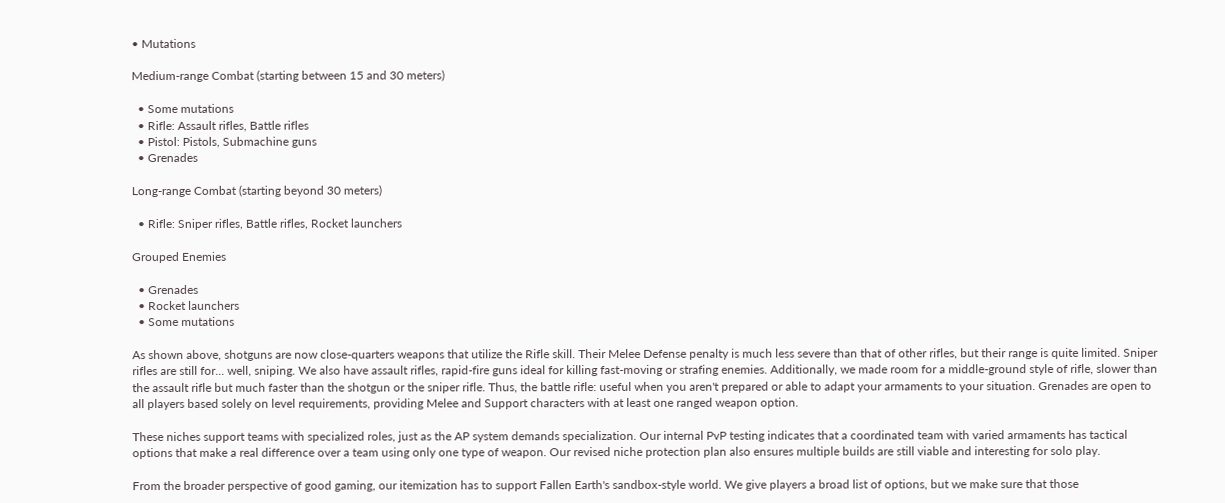• Mutations

Medium-range Combat (starting between 15 and 30 meters)

  • Some mutations
  • Rifle: Assault rifles, Battle rifles
  • Pistol: Pistols, Submachine guns
  • Grenades

Long-range Combat (starting beyond 30 meters)

  • Rifle: Sniper rifles, Battle rifles, Rocket launchers

Grouped Enemies

  • Grenades
  • Rocket launchers
  • Some mutations

As shown above, shotguns are now close-quarters weapons that utilize the Rifle skill. Their Melee Defense penalty is much less severe than that of other rifles, but their range is quite limited. Sniper rifles are still for... well, sniping. We also have assault rifles, rapid-fire guns ideal for killing fast-moving or strafing enemies. Additionally, we made room for a middle-ground style of rifle, slower than the assault rifle but much faster than the shotgun or the sniper rifle. Thus, the battle rifle: useful when you aren't prepared or able to adapt your armaments to your situation. Grenades are open to all players based solely on level requirements, providing Melee and Support characters with at least one ranged weapon option.

These niches support teams with specialized roles, just as the AP system demands specialization. Our internal PvP testing indicates that a coordinated team with varied armaments has tactical options that make a real difference over a team using only one type of weapon. Our revised niche protection plan also ensures multiple builds are still viable and interesting for solo play.

From the broader perspective of good gaming, our itemization has to support Fallen Earth's sandbox-style world. We give players a broad list of options, but we make sure that those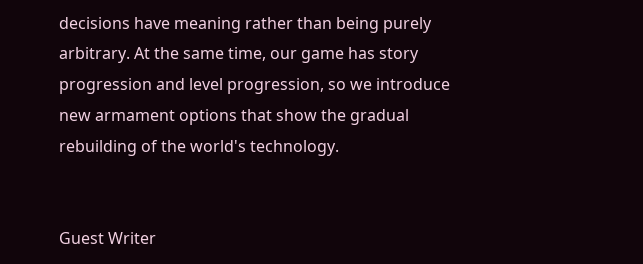decisions have meaning rather than being purely arbitrary. At the same time, our game has story progression and level progression, so we introduce new armament options that show the gradual rebuilding of the world's technology.


Guest Writer